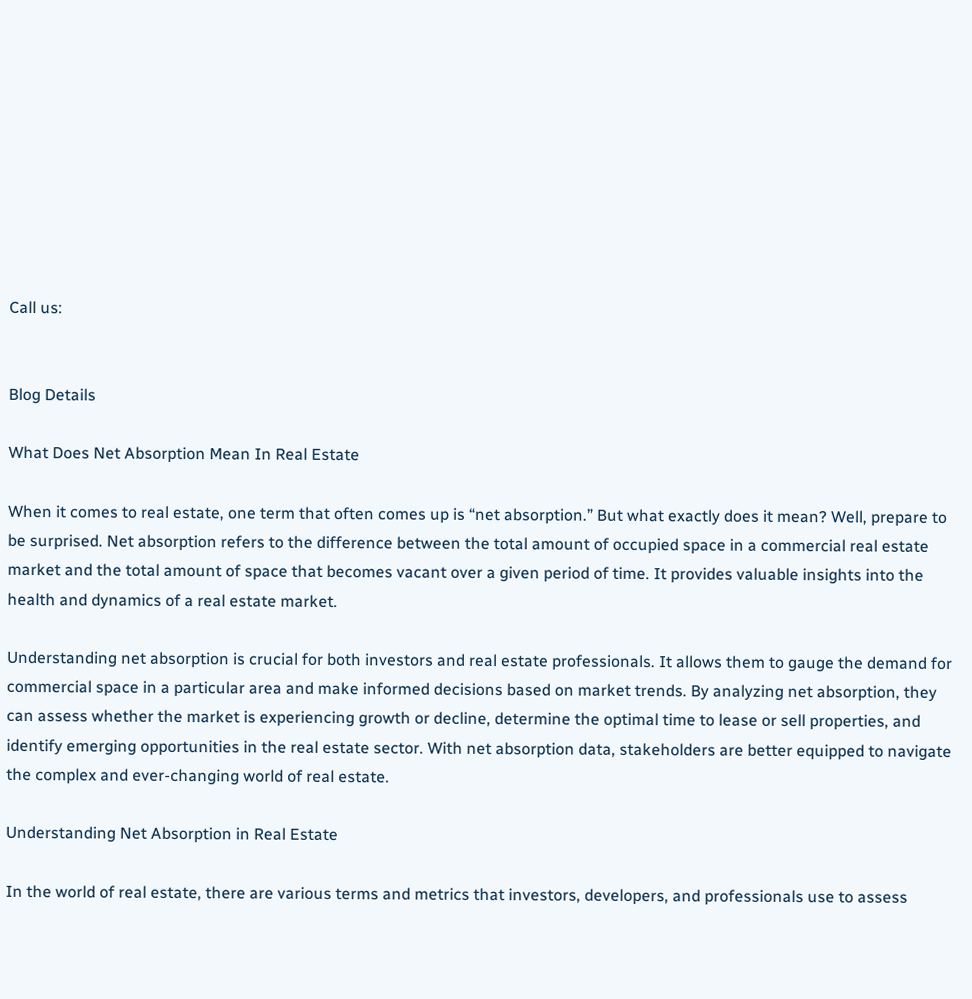Call us:


Blog Details

What Does Net Absorption Mean In Real Estate

When it comes to real estate, one term that often comes up is “net absorption.” But what exactly does it mean? Well, prepare to be surprised. Net absorption refers to the difference between the total amount of occupied space in a commercial real estate market and the total amount of space that becomes vacant over a given period of time. It provides valuable insights into the health and dynamics of a real estate market.

Understanding net absorption is crucial for both investors and real estate professionals. It allows them to gauge the demand for commercial space in a particular area and make informed decisions based on market trends. By analyzing net absorption, they can assess whether the market is experiencing growth or decline, determine the optimal time to lease or sell properties, and identify emerging opportunities in the real estate sector. With net absorption data, stakeholders are better equipped to navigate the complex and ever-changing world of real estate.

Understanding Net Absorption in Real Estate

In the world of real estate, there are various terms and metrics that investors, developers, and professionals use to assess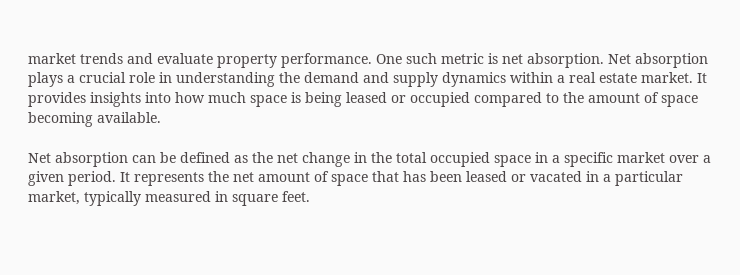market trends and evaluate property performance. One such metric is net absorption. Net absorption plays a crucial role in understanding the demand and supply dynamics within a real estate market. It provides insights into how much space is being leased or occupied compared to the amount of space becoming available.

Net absorption can be defined as the net change in the total occupied space in a specific market over a given period. It represents the net amount of space that has been leased or vacated in a particular market, typically measured in square feet.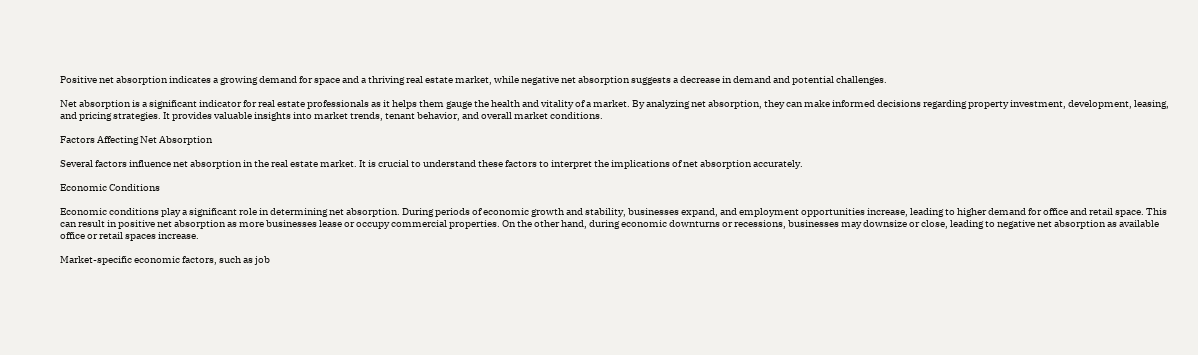Positive net absorption indicates a growing demand for space and a thriving real estate market, while negative net absorption suggests a decrease in demand and potential challenges.

Net absorption is a significant indicator for real estate professionals as it helps them gauge the health and vitality of a market. By analyzing net absorption, they can make informed decisions regarding property investment, development, leasing, and pricing strategies. It provides valuable insights into market trends, tenant behavior, and overall market conditions.

Factors Affecting Net Absorption

Several factors influence net absorption in the real estate market. It is crucial to understand these factors to interpret the implications of net absorption accurately.

Economic Conditions

Economic conditions play a significant role in determining net absorption. During periods of economic growth and stability, businesses expand, and employment opportunities increase, leading to higher demand for office and retail space. This can result in positive net absorption as more businesses lease or occupy commercial properties. On the other hand, during economic downturns or recessions, businesses may downsize or close, leading to negative net absorption as available office or retail spaces increase.

Market-specific economic factors, such as job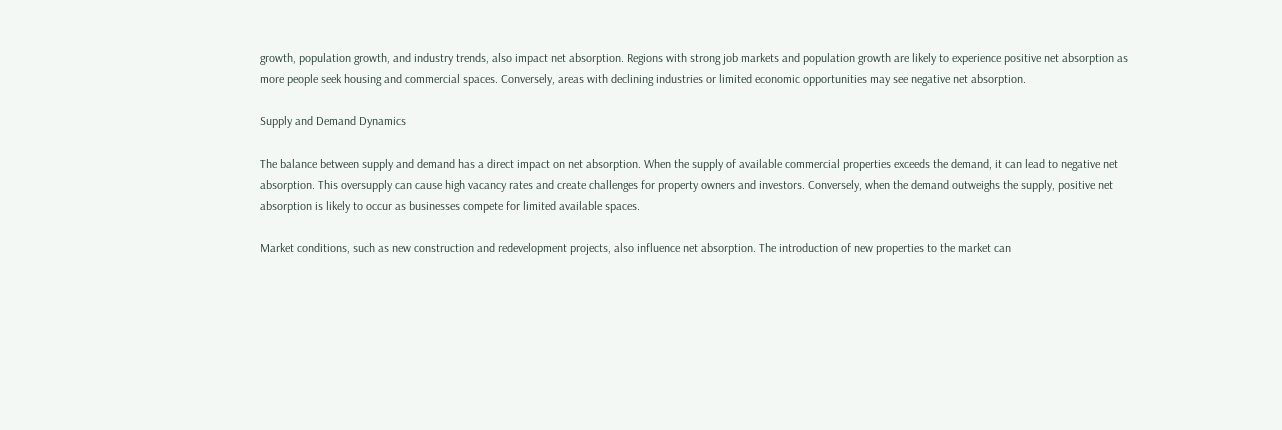growth, population growth, and industry trends, also impact net absorption. Regions with strong job markets and population growth are likely to experience positive net absorption as more people seek housing and commercial spaces. Conversely, areas with declining industries or limited economic opportunities may see negative net absorption.

Supply and Demand Dynamics

The balance between supply and demand has a direct impact on net absorption. When the supply of available commercial properties exceeds the demand, it can lead to negative net absorption. This oversupply can cause high vacancy rates and create challenges for property owners and investors. Conversely, when the demand outweighs the supply, positive net absorption is likely to occur as businesses compete for limited available spaces.

Market conditions, such as new construction and redevelopment projects, also influence net absorption. The introduction of new properties to the market can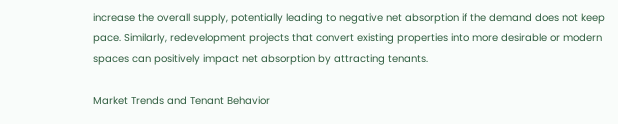increase the overall supply, potentially leading to negative net absorption if the demand does not keep pace. Similarly, redevelopment projects that convert existing properties into more desirable or modern spaces can positively impact net absorption by attracting tenants.

Market Trends and Tenant Behavior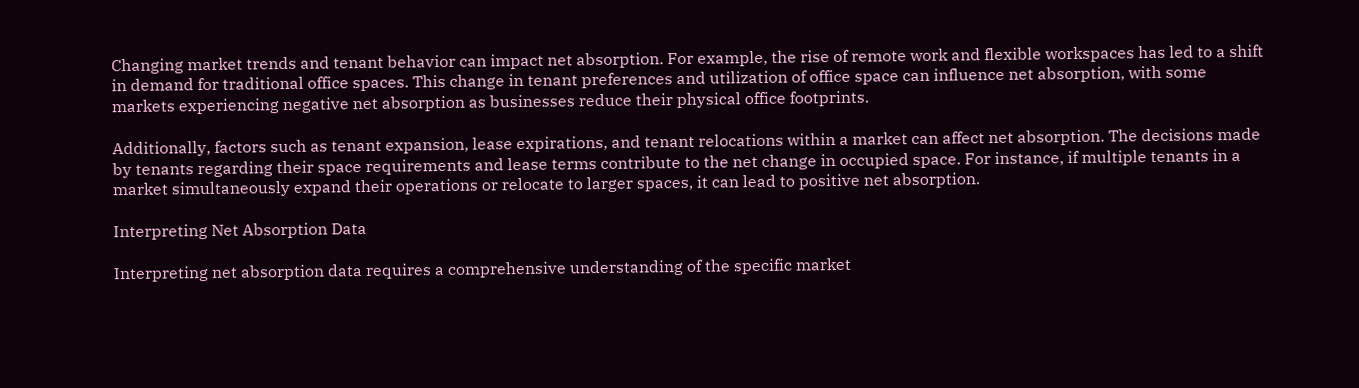Changing market trends and tenant behavior can impact net absorption. For example, the rise of remote work and flexible workspaces has led to a shift in demand for traditional office spaces. This change in tenant preferences and utilization of office space can influence net absorption, with some markets experiencing negative net absorption as businesses reduce their physical office footprints.

Additionally, factors such as tenant expansion, lease expirations, and tenant relocations within a market can affect net absorption. The decisions made by tenants regarding their space requirements and lease terms contribute to the net change in occupied space. For instance, if multiple tenants in a market simultaneously expand their operations or relocate to larger spaces, it can lead to positive net absorption.

Interpreting Net Absorption Data

Interpreting net absorption data requires a comprehensive understanding of the specific market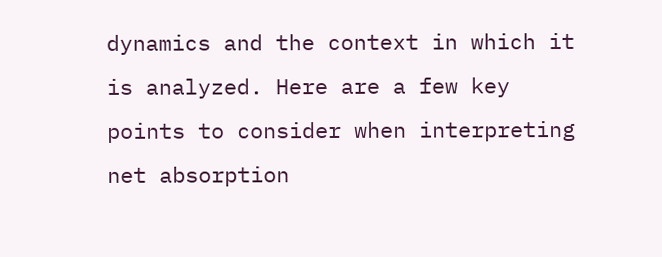dynamics and the context in which it is analyzed. Here are a few key points to consider when interpreting net absorption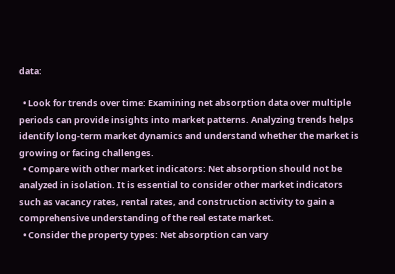data:

  • Look for trends over time: Examining net absorption data over multiple periods can provide insights into market patterns. Analyzing trends helps identify long-term market dynamics and understand whether the market is growing or facing challenges.
  • Compare with other market indicators: Net absorption should not be analyzed in isolation. It is essential to consider other market indicators such as vacancy rates, rental rates, and construction activity to gain a comprehensive understanding of the real estate market.
  • Consider the property types: Net absorption can vary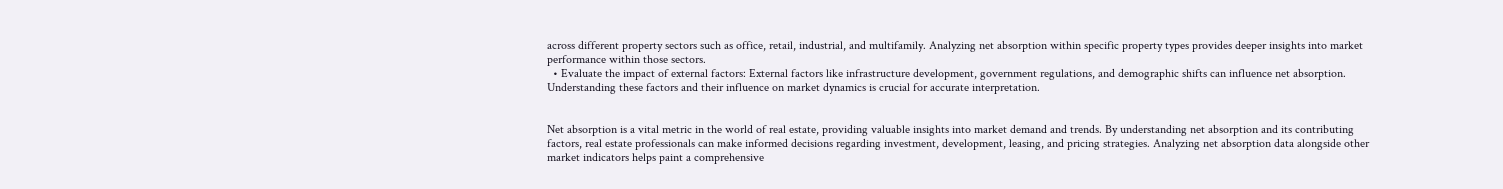across different property sectors such as office, retail, industrial, and multifamily. Analyzing net absorption within specific property types provides deeper insights into market performance within those sectors.
  • Evaluate the impact of external factors: External factors like infrastructure development, government regulations, and demographic shifts can influence net absorption. Understanding these factors and their influence on market dynamics is crucial for accurate interpretation.


Net absorption is a vital metric in the world of real estate, providing valuable insights into market demand and trends. By understanding net absorption and its contributing factors, real estate professionals can make informed decisions regarding investment, development, leasing, and pricing strategies. Analyzing net absorption data alongside other market indicators helps paint a comprehensive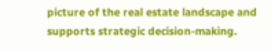picture of the real estate landscape and supports strategic decision-making.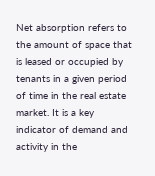Net absorption refers to the amount of space that is leased or occupied by tenants in a given period of time in the real estate market. It is a key indicator of demand and activity in the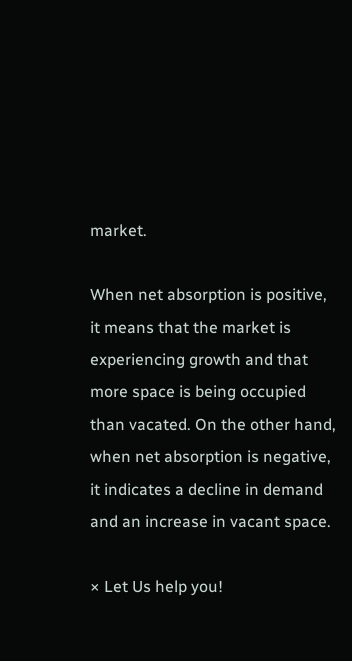market.

When net absorption is positive, it means that the market is experiencing growth and that more space is being occupied than vacated. On the other hand, when net absorption is negative, it indicates a decline in demand and an increase in vacant space.

× Let Us help you!